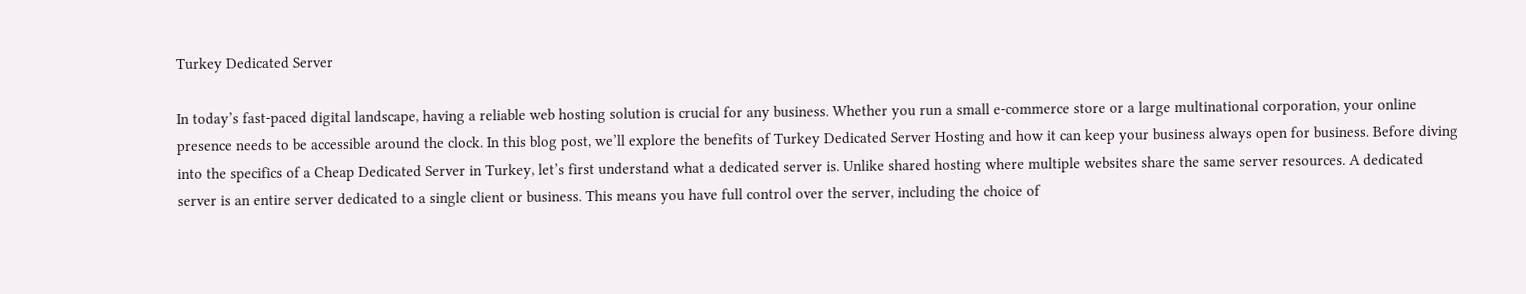Turkey Dedicated Server

In today’s fast-paced digital landscape, having a reliable web hosting solution is crucial for any business. Whether you run a small e-commerce store or a large multinational corporation, your online presence needs to be accessible around the clock. In this blog post, we’ll explore the benefits of Turkey Dedicated Server Hosting and how it can keep your business always open for business. Before diving into the specifics of a Cheap Dedicated Server in Turkey, let’s first understand what a dedicated server is. Unlike shared hosting where multiple websites share the same server resources. A dedicated server is an entire server dedicated to a single client or business. This means you have full control over the server, including the choice of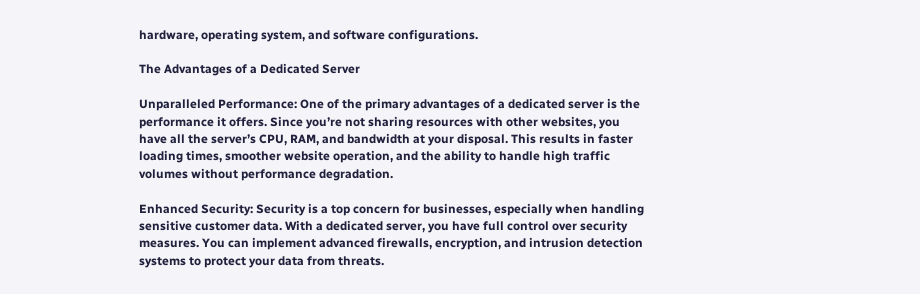hardware, operating system, and software configurations.

The Advantages of a Dedicated Server

Unparalleled Performance: One of the primary advantages of a dedicated server is the performance it offers. Since you’re not sharing resources with other websites, you have all the server’s CPU, RAM, and bandwidth at your disposal. This results in faster loading times, smoother website operation, and the ability to handle high traffic volumes without performance degradation.

Enhanced Security: Security is a top concern for businesses, especially when handling sensitive customer data. With a dedicated server, you have full control over security measures. You can implement advanced firewalls, encryption, and intrusion detection systems to protect your data from threats.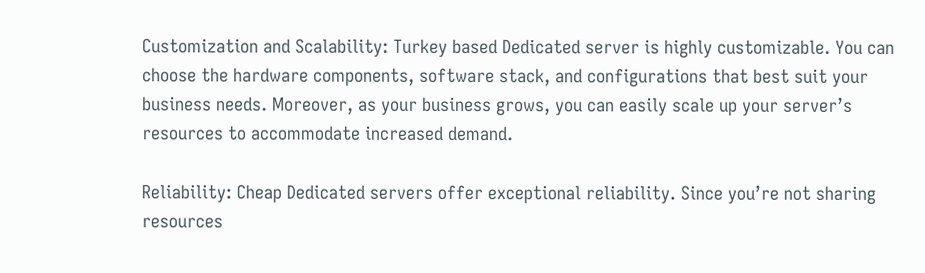Customization and Scalability: Turkey based Dedicated server is highly customizable. You can choose the hardware components, software stack, and configurations that best suit your business needs. Moreover, as your business grows, you can easily scale up your server’s resources to accommodate increased demand.

Reliability: Cheap Dedicated servers offer exceptional reliability. Since you’re not sharing resources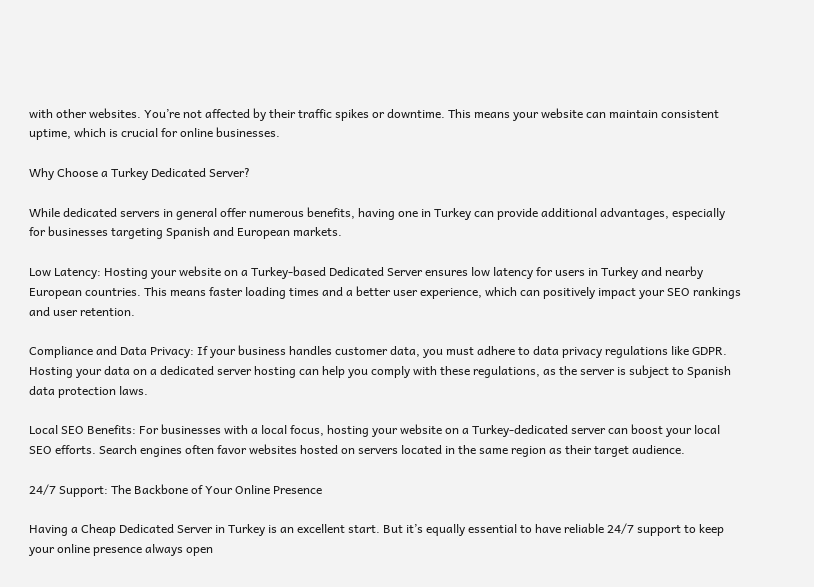with other websites. You’re not affected by their traffic spikes or downtime. This means your website can maintain consistent uptime, which is crucial for online businesses.

Why Choose a Turkey Dedicated Server?

While dedicated servers in general offer numerous benefits, having one in Turkey can provide additional advantages, especially for businesses targeting Spanish and European markets.

Low Latency: Hosting your website on a Turkey-based Dedicated Server ensures low latency for users in Turkey and nearby European countries. This means faster loading times and a better user experience, which can positively impact your SEO rankings and user retention.

Compliance and Data Privacy: If your business handles customer data, you must adhere to data privacy regulations like GDPR. Hosting your data on a dedicated server hosting can help you comply with these regulations, as the server is subject to Spanish data protection laws.

Local SEO Benefits: For businesses with a local focus, hosting your website on a Turkey-dedicated server can boost your local SEO efforts. Search engines often favor websites hosted on servers located in the same region as their target audience.

24/7 Support: The Backbone of Your Online Presence

Having a Cheap Dedicated Server in Turkey is an excellent start. But it’s equally essential to have reliable 24/7 support to keep your online presence always open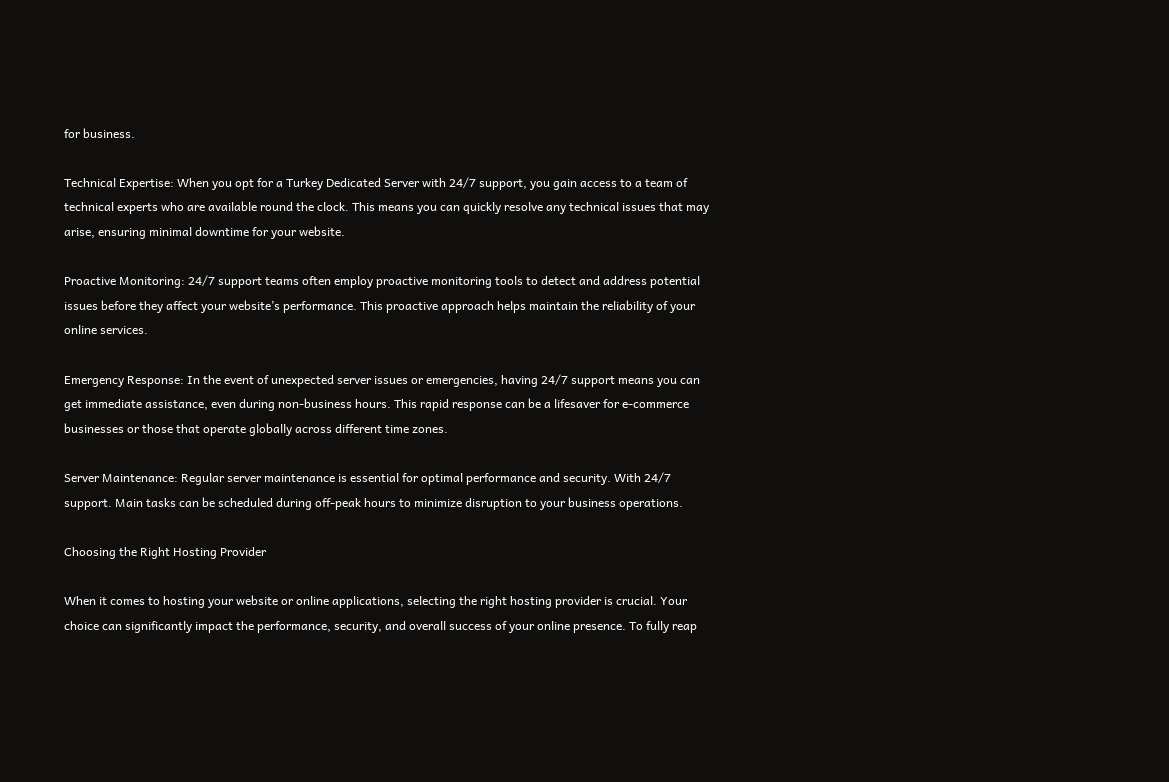for business.

Technical Expertise: When you opt for a Turkey Dedicated Server with 24/7 support, you gain access to a team of technical experts who are available round the clock. This means you can quickly resolve any technical issues that may arise, ensuring minimal downtime for your website.

Proactive Monitoring: 24/7 support teams often employ proactive monitoring tools to detect and address potential issues before they affect your website’s performance. This proactive approach helps maintain the reliability of your online services.

Emergency Response: In the event of unexpected server issues or emergencies, having 24/7 support means you can get immediate assistance, even during non-business hours. This rapid response can be a lifesaver for e-commerce businesses or those that operate globally across different time zones.

Server Maintenance: Regular server maintenance is essential for optimal performance and security. With 24/7 support. Main tasks can be scheduled during off-peak hours to minimize disruption to your business operations.

Choosing the Right Hosting Provider

When it comes to hosting your website or online applications, selecting the right hosting provider is crucial. Your choice can significantly impact the performance, security, and overall success of your online presence. To fully reap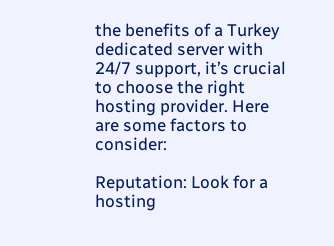the benefits of a Turkey dedicated server with 24/7 support, it’s crucial to choose the right hosting provider. Here are some factors to consider:

Reputation: Look for a hosting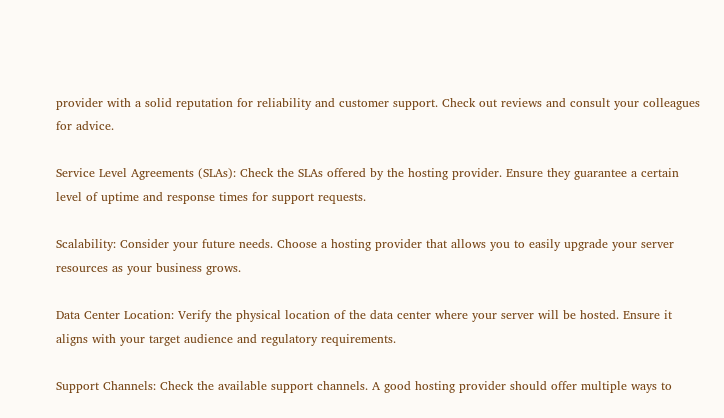provider with a solid reputation for reliability and customer support. Check out reviews and consult your colleagues for advice.

Service Level Agreements (SLAs): Check the SLAs offered by the hosting provider. Ensure they guarantee a certain level of uptime and response times for support requests.

Scalability: Consider your future needs. Choose a hosting provider that allows you to easily upgrade your server resources as your business grows.

Data Center Location: Verify the physical location of the data center where your server will be hosted. Ensure it aligns with your target audience and regulatory requirements.

Support Channels: Check the available support channels. A good hosting provider should offer multiple ways to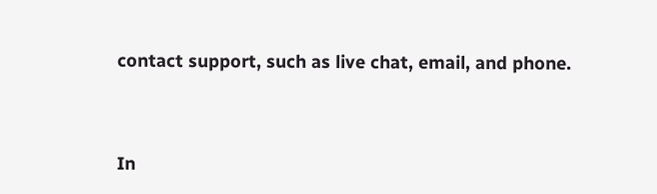contact support, such as live chat, email, and phone.


In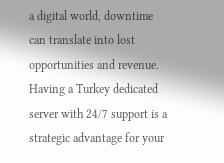a digital world, downtime can translate into lost opportunities and revenue. Having a Turkey dedicated server with 24/7 support is a strategic advantage for your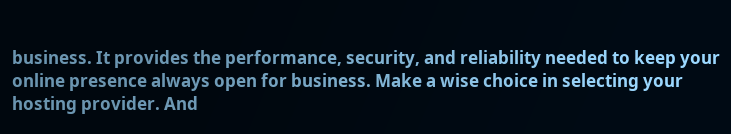business. It provides the performance, security, and reliability needed to keep your online presence always open for business. Make a wise choice in selecting your hosting provider. And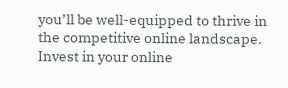you’ll be well-equipped to thrive in the competitive online landscape. Invest in your online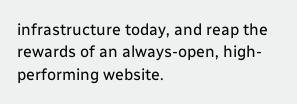infrastructure today, and reap the rewards of an always-open, high-performing website.